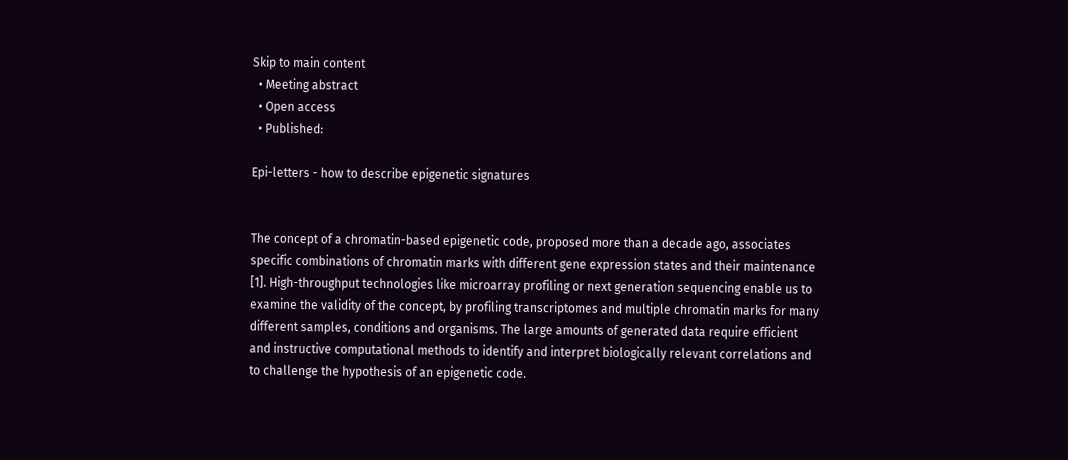Skip to main content
  • Meeting abstract
  • Open access
  • Published:

Epi-letters - how to describe epigenetic signatures


The concept of a chromatin-based epigenetic code, proposed more than a decade ago, associates specific combinations of chromatin marks with different gene expression states and their maintenance [1]. High-throughput technologies like microarray profiling or next generation sequencing enable us to examine the validity of the concept, by profiling transcriptomes and multiple chromatin marks for many different samples, conditions and organisms. The large amounts of generated data require efficient and instructive computational methods to identify and interpret biologically relevant correlations and to challenge the hypothesis of an epigenetic code.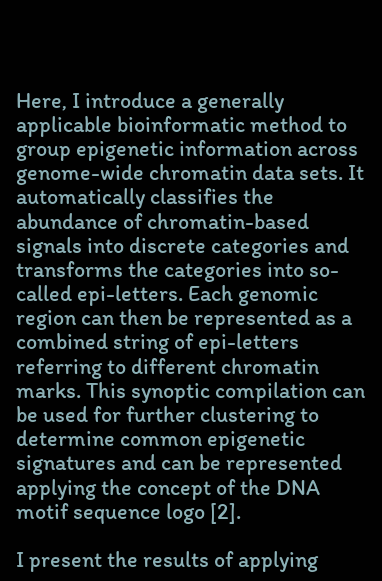Here, I introduce a generally applicable bioinformatic method to group epigenetic information across genome-wide chromatin data sets. It automatically classifies the abundance of chromatin-based signals into discrete categories and transforms the categories into so-called epi-letters. Each genomic region can then be represented as a combined string of epi-letters referring to different chromatin marks. This synoptic compilation can be used for further clustering to determine common epigenetic signatures and can be represented applying the concept of the DNA motif sequence logo [2].

I present the results of applying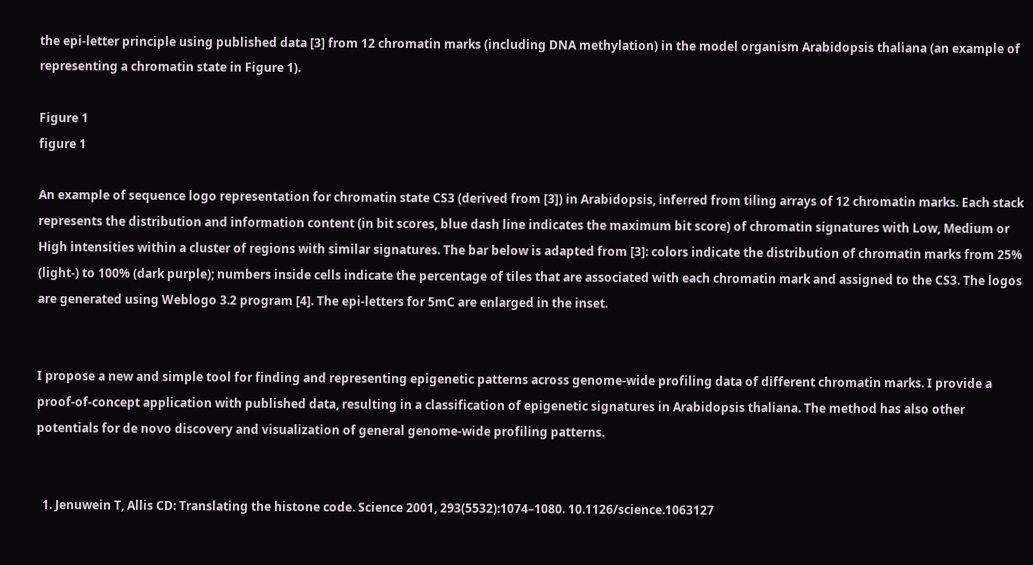the epi-letter principle using published data [3] from 12 chromatin marks (including DNA methylation) in the model organism Arabidopsis thaliana (an example of representing a chromatin state in Figure 1).

Figure 1
figure 1

An example of sequence logo representation for chromatin state CS3 (derived from [3]) in Arabidopsis, inferred from tiling arrays of 12 chromatin marks. Each stack represents the distribution and information content (in bit scores, blue dash line indicates the maximum bit score) of chromatin signatures with Low, Medium or High intensities within a cluster of regions with similar signatures. The bar below is adapted from [3]: colors indicate the distribution of chromatin marks from 25% (light-) to 100% (dark purple); numbers inside cells indicate the percentage of tiles that are associated with each chromatin mark and assigned to the CS3. The logos are generated using Weblogo 3.2 program [4]. The epi-letters for 5mC are enlarged in the inset.


I propose a new and simple tool for finding and representing epigenetic patterns across genome-wide profiling data of different chromatin marks. I provide a proof-of-concept application with published data, resulting in a classification of epigenetic signatures in Arabidopsis thaliana. The method has also other potentials for de novo discovery and visualization of general genome-wide profiling patterns.


  1. Jenuwein T, Allis CD: Translating the histone code. Science 2001, 293(5532):1074–1080. 10.1126/science.1063127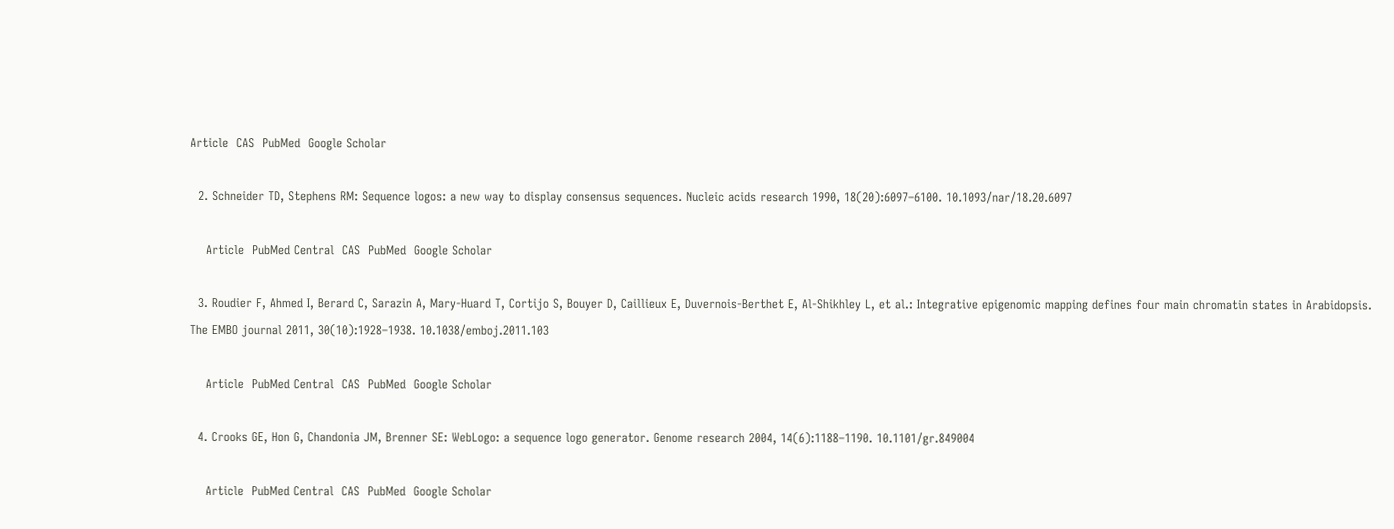Article  CAS  PubMed  Google Scholar

  2. Schneider TD, Stephens RM: Sequence logos: a new way to display consensus sequences. Nucleic acids research 1990, 18(20):6097–6100. 10.1093/nar/18.20.6097

    Article  PubMed Central  CAS  PubMed  Google Scholar

  3. Roudier F, Ahmed I, Berard C, Sarazin A, Mary-Huard T, Cortijo S, Bouyer D, Caillieux E, Duvernois-Berthet E, Al-Shikhley L, et al.: Integrative epigenomic mapping defines four main chromatin states in Arabidopsis. The EMBO journal 2011, 30(10):1928–1938. 10.1038/emboj.2011.103

    Article  PubMed Central  CAS  PubMed  Google Scholar

  4. Crooks GE, Hon G, Chandonia JM, Brenner SE: WebLogo: a sequence logo generator. Genome research 2004, 14(6):1188–1190. 10.1101/gr.849004

    Article  PubMed Central  CAS  PubMed  Google Scholar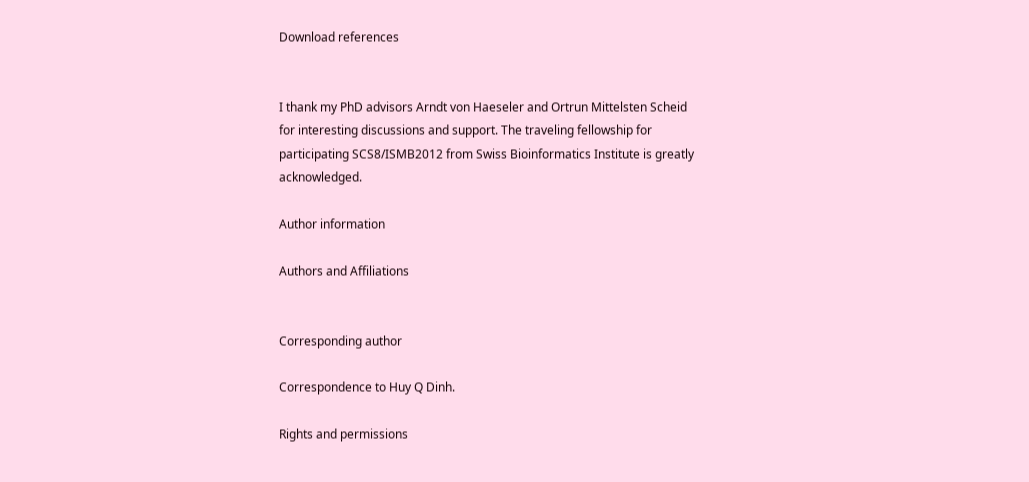Download references


I thank my PhD advisors Arndt von Haeseler and Ortrun Mittelsten Scheid for interesting discussions and support. The traveling fellowship for participating SCS8/ISMB2012 from Swiss Bioinformatics Institute is greatly acknowledged.

Author information

Authors and Affiliations


Corresponding author

Correspondence to Huy Q Dinh.

Rights and permissions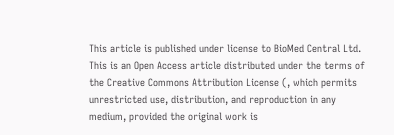This article is published under license to BioMed Central Ltd. This is an Open Access article distributed under the terms of the Creative Commons Attribution License (, which permits unrestricted use, distribution, and reproduction in any medium, provided the original work is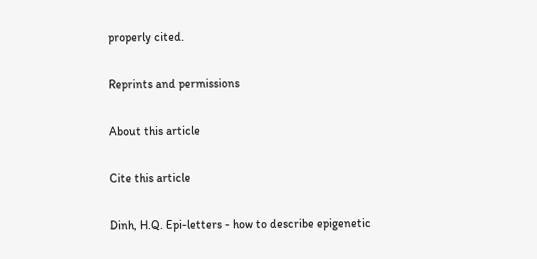properly cited.

Reprints and permissions

About this article

Cite this article

Dinh, H.Q. Epi-letters - how to describe epigenetic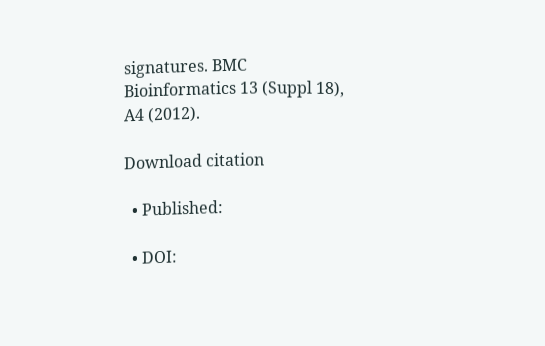signatures. BMC Bioinformatics 13 (Suppl 18), A4 (2012).

Download citation

  • Published:

  • DOI: